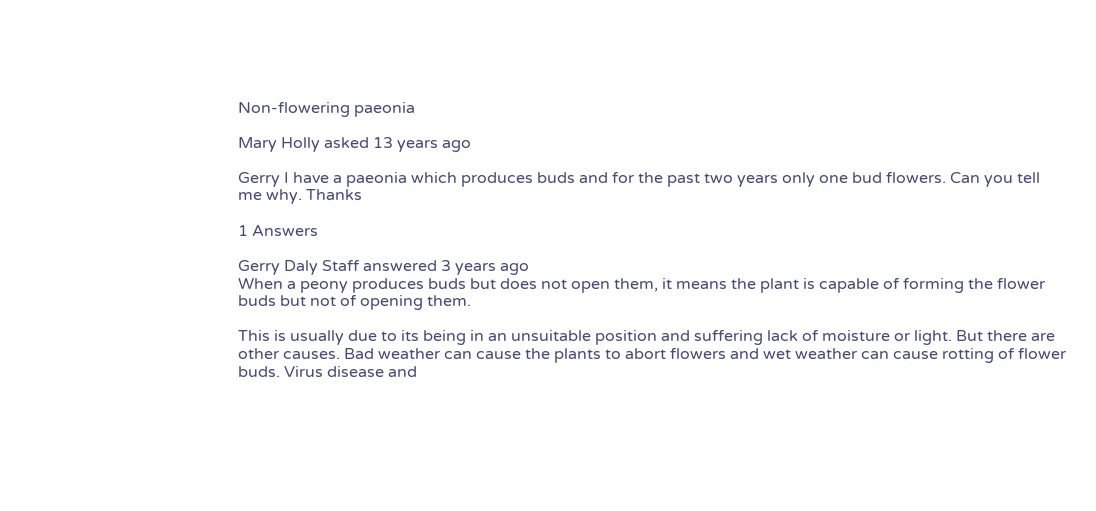Non-flowering paeonia

Mary Holly asked 13 years ago

Gerry I have a paeonia which produces buds and for the past two years only one bud flowers. Can you tell me why. Thanks

1 Answers

Gerry Daly Staff answered 3 years ago
When a peony produces buds but does not open them, it means the plant is capable of forming the flower buds but not of opening them.

This is usually due to its being in an unsuitable position and suffering lack of moisture or light. But there are other causes. Bad weather can cause the plants to abort flowers and wet weather can cause rotting of flower buds. Virus disease and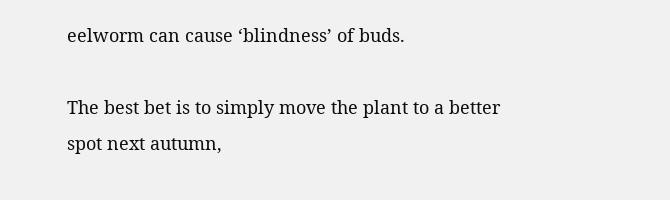eelworm can cause ‘blindness’ of buds.

The best bet is to simply move the plant to a better spot next autumn,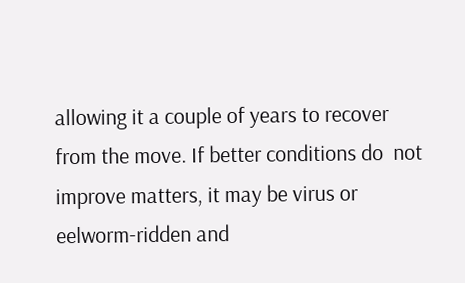allowing it a couple of years to recover from the move. If better conditions do  not improve matters, it may be virus or eelworm-ridden and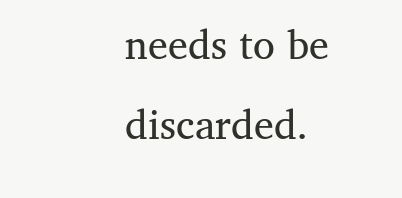needs to be discarded.